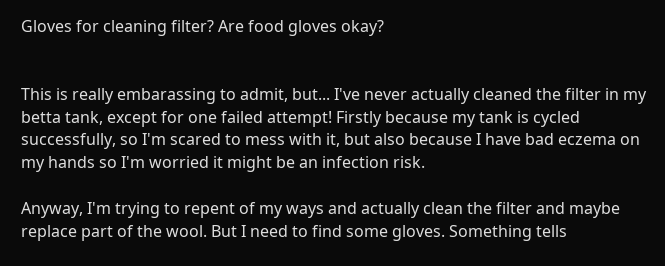Gloves for cleaning filter? Are food gloves okay?


This is really embarassing to admit, but... I've never actually cleaned the filter in my betta tank, except for one failed attempt! Firstly because my tank is cycled successfully, so I'm scared to mess with it, but also because I have bad eczema on my hands so I'm worried it might be an infection risk.

Anyway, I'm trying to repent of my ways and actually clean the filter and maybe replace part of the wool. But I need to find some gloves. Something tells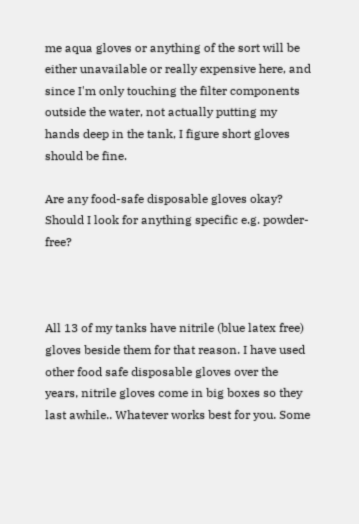me aqua gloves or anything of the sort will be either unavailable or really expensive here, and since I'm only touching the filter components outside the water, not actually putting my hands deep in the tank, I figure short gloves should be fine.

Are any food-safe disposable gloves okay? Should I look for anything specific e.g. powder-free?



All 13 of my tanks have nitrile (blue latex free) gloves beside them for that reason. I have used other food safe disposable gloves over the years, nitrile gloves come in big boxes so they last awhile.. Whatever works best for you. Some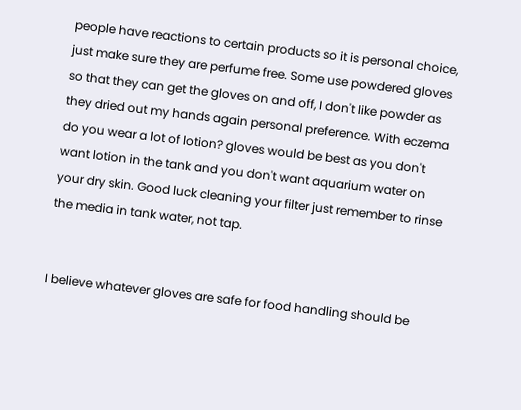people have reactions to certain products so it is personal choice, just make sure they are perfume free. Some use powdered gloves so that they can get the gloves on and off, I don't like powder as they dried out my hands again personal preference. With eczema do you wear a lot of lotion? gloves would be best as you don't want lotion in the tank and you don't want aquarium water on your dry skin. Good luck cleaning your filter just remember to rinse the media in tank water, not tap.


I believe whatever gloves are safe for food handling should be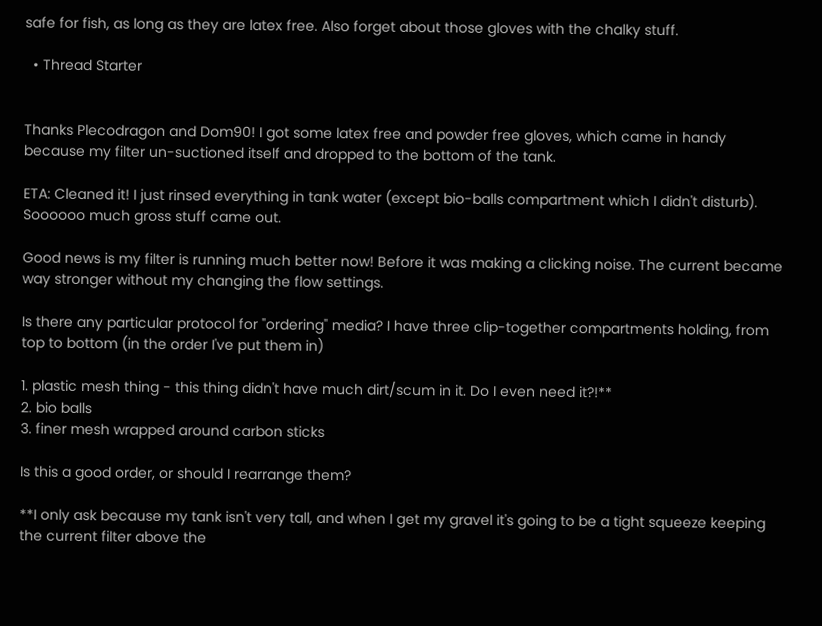safe for fish, as long as they are latex free. Also forget about those gloves with the chalky stuff.

  • Thread Starter


Thanks Plecodragon and Dom90! I got some latex free and powder free gloves, which came in handy because my filter un-suctioned itself and dropped to the bottom of the tank.

ETA: Cleaned it! I just rinsed everything in tank water (except bio-balls compartment which I didn't disturb). Soooooo much gross stuff came out.

Good news is my filter is running much better now! Before it was making a clicking noise. The current became way stronger without my changing the flow settings.

Is there any particular protocol for "ordering" media? I have three clip-together compartments holding, from top to bottom (in the order I've put them in)

1. plastic mesh thing - this thing didn't have much dirt/scum in it. Do I even need it?!**
2. bio balls
3. finer mesh wrapped around carbon sticks

Is this a good order, or should I rearrange them?

**I only ask because my tank isn't very tall, and when I get my gravel it's going to be a tight squeeze keeping the current filter above the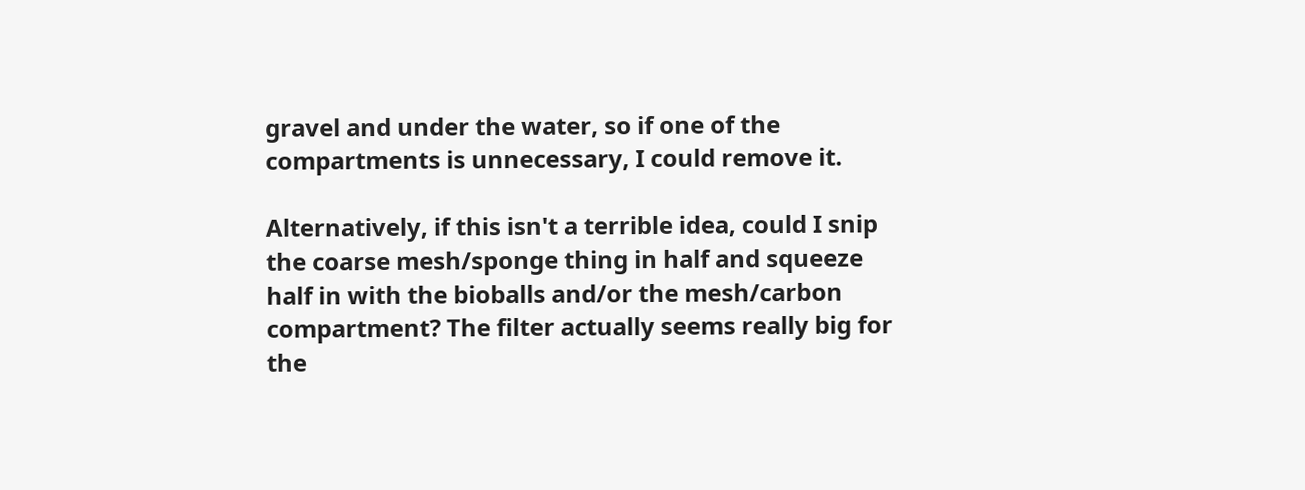gravel and under the water, so if one of the compartments is unnecessary, I could remove it.

Alternatively, if this isn't a terrible idea, could I snip the coarse mesh/sponge thing in half and squeeze half in with the bioballs and/or the mesh/carbon compartment? The filter actually seems really big for the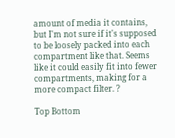amount of media it contains, but I'm not sure if it's supposed to be loosely packed into each compartment like that. Seems like it could easily fit into fewer compartments, making for a more compact filter. ?

Top Bottom